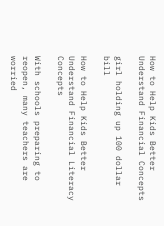How to Help Kids Better Understand Financial Concepts

girl holding up 100 dollar bill

How to Help Kids Better Understand Financial Literacy Concepts

With schools preparing to reopen, many teachers are worried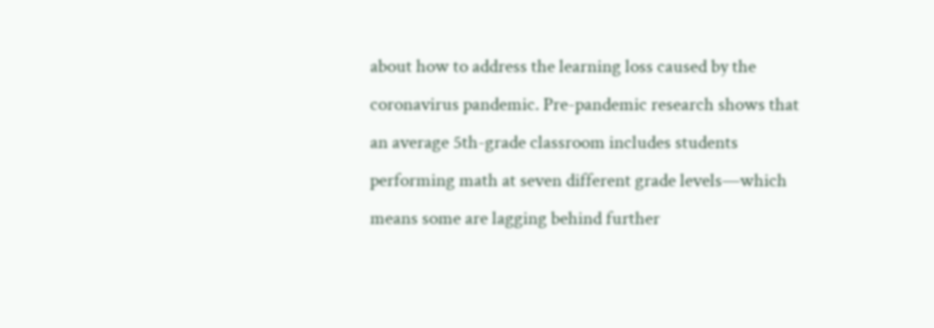about how to address the learning loss caused by the coronavirus pandemic. Pre-pandemic research shows that an average 5th-grade classroom includes students performing math at seven different grade levels—which means some are lagging behind further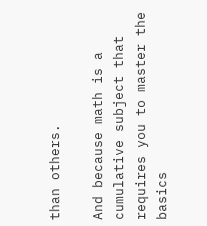than others.

And because math is a cumulative subject that requires you to master the basics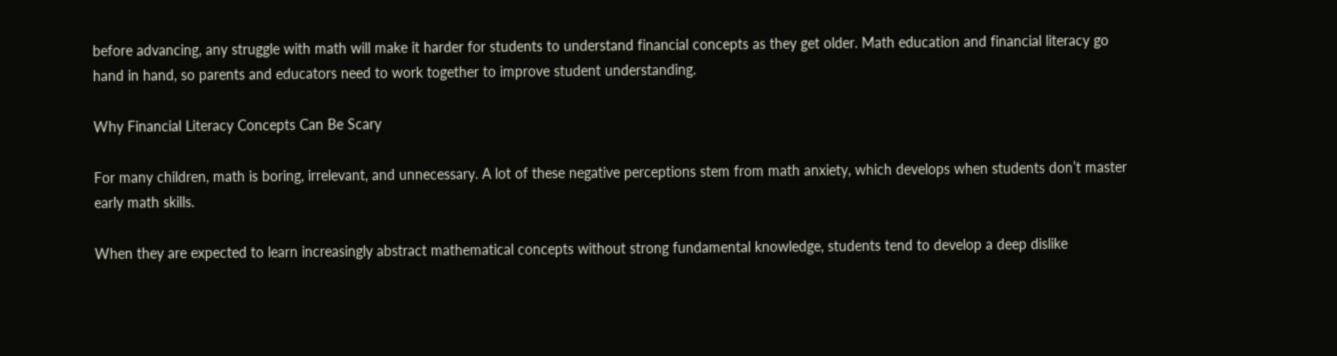before advancing, any struggle with math will make it harder for students to understand financial concepts as they get older. Math education and financial literacy go hand in hand, so parents and educators need to work together to improve student understanding.

Why Financial Literacy Concepts Can Be Scary

For many children, math is boring, irrelevant, and unnecessary. A lot of these negative perceptions stem from math anxiety, which develops when students don’t master early math skills.

When they are expected to learn increasingly abstract mathematical concepts without strong fundamental knowledge, students tend to develop a deep dislike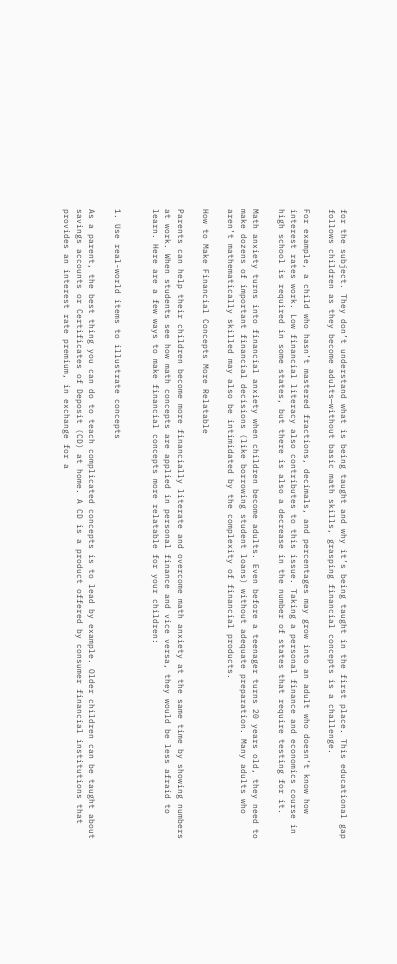for the subject. They don’t understand what is being taught and why it’s being taught in the first place. This educational gap follows children as they become adults—without basic math skills, grasping financial concepts is a challenge.

For example, a child who hasn’t mastered fractions, decimals, and percentages may grow into an adult who doesn’t know how interest rates work. Low financial literacy also contributes to this issue. Taking a personal finance and economics course in high school is required in some states, but there is also a decrease in the number of states that require testing for it.

Math anxiety turns into financial anxiety when children become adults. Even before a teenager turns 20 years old, they need to make dozens of important financial decisions (like borrowing student loans) without adequate preparation. Many adults who aren’t mathematically skilled may also be intimidated by the complexity of financial products.

How to Make Financial Concepts More Relatable

Parents can help their children become more financially literate and overcome math anxiety at the same time by showing numbers at work. When students see how math concepts are applied in personal finance and vice versa, they would be less afraid to learn. Here are a few ways to make financial concepts more relatable for your children:


1. Use real-world items to illustrate concepts

As a parent, the best thing you can do to teach complicated concepts is to lead by example. Older children can be taught about savings accounts or Certificates of Deposit (CD) at home. A CD is a product offered by consumer financial institutions that provides an interest rate premium, in exchange for a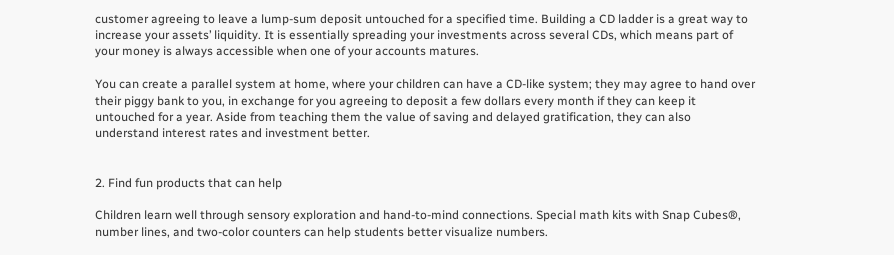customer agreeing to leave a lump-sum deposit untouched for a specified time. Building a CD ladder is a great way to increase your assets’ liquidity. It is essentially spreading your investments across several CDs, which means part of your money is always accessible when one of your accounts matures.

You can create a parallel system at home, where your children can have a CD-like system; they may agree to hand over their piggy bank to you, in exchange for you agreeing to deposit a few dollars every month if they can keep it untouched for a year. Aside from teaching them the value of saving and delayed gratification, they can also understand interest rates and investment better.


2. Find fun products that can help

Children learn well through sensory exploration and hand-to-mind connections. Special math kits with Snap Cubes®, number lines, and two-color counters can help students better visualize numbers.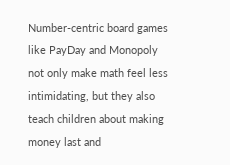Number-centric board games like PayDay and Monopoly not only make math feel less intimidating, but they also teach children about making money last and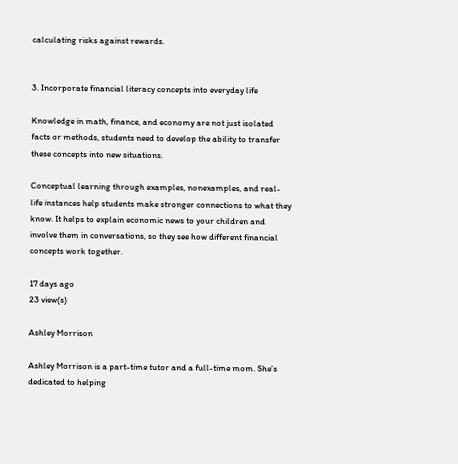calculating risks against rewards.


3. Incorporate financial literacy concepts into everyday life

Knowledge in math, finance, and economy are not just isolated facts or methods, students need to develop the ability to transfer these concepts into new situations.

Conceptual learning through examples, nonexamples, and real-life instances help students make stronger connections to what they know. It helps to explain economic news to your children and involve them in conversations, so they see how different financial concepts work together.

17 days ago
23 view(s)

Ashley Morrison

Ashley Morrison is a part-time tutor and a full-time mom. She’s dedicated to helping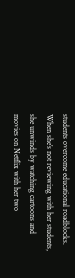students overcome educational roadblocks. When she’s not reviewing with her students, she unwinds by watching cartoons and movies on Netflix with her two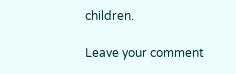children.

Leave your comment